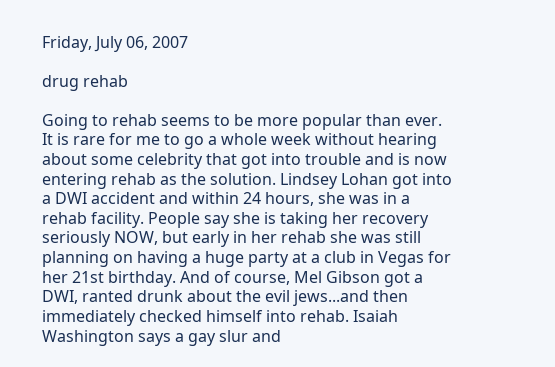Friday, July 06, 2007

drug rehab

Going to rehab seems to be more popular than ever. It is rare for me to go a whole week without hearing about some celebrity that got into trouble and is now entering rehab as the solution. Lindsey Lohan got into a DWI accident and within 24 hours, she was in a rehab facility. People say she is taking her recovery seriously NOW, but early in her rehab she was still planning on having a huge party at a club in Vegas for her 21st birthday. And of course, Mel Gibson got a DWI, ranted drunk about the evil jews...and then immediately checked himself into rehab. Isaiah Washington says a gay slur and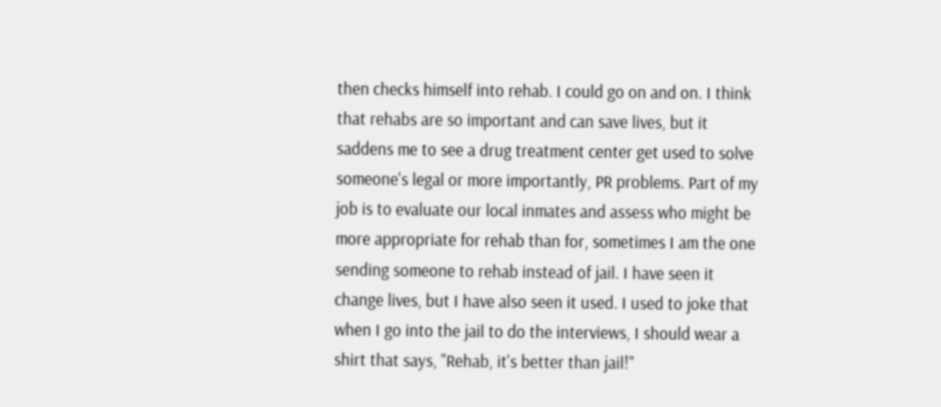then checks himself into rehab. I could go on and on. I think that rehabs are so important and can save lives, but it saddens me to see a drug treatment center get used to solve someone's legal or more importantly, PR problems. Part of my job is to evaluate our local inmates and assess who might be more appropriate for rehab than for, sometimes I am the one sending someone to rehab instead of jail. I have seen it change lives, but I have also seen it used. I used to joke that when I go into the jail to do the interviews, I should wear a shirt that says, "Rehab, it's better than jail!"